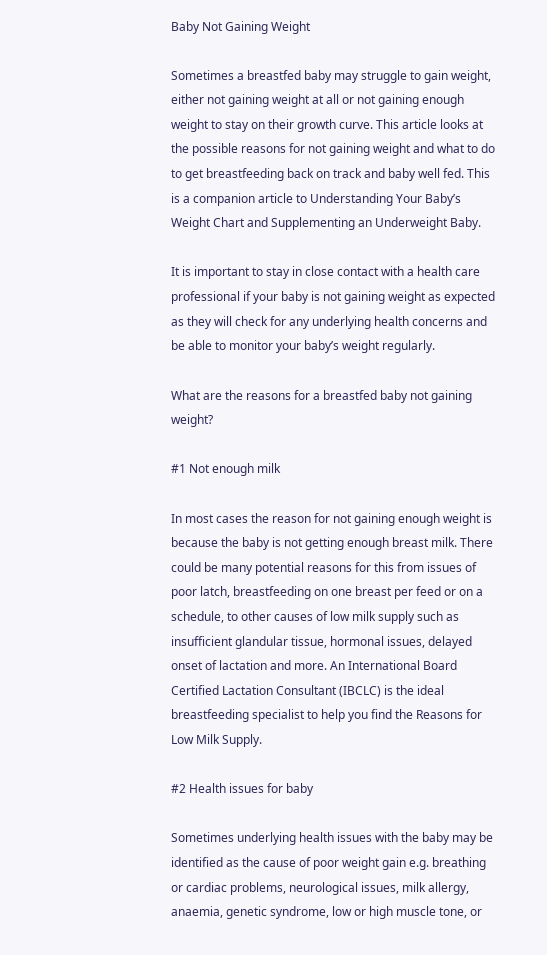Baby Not Gaining Weight

Sometimes a breastfed baby may struggle to gain weight, either not gaining weight at all or not gaining enough weight to stay on their growth curve. This article looks at the possible reasons for not gaining weight and what to do to get breastfeeding back on track and baby well fed. This is a companion article to Understanding Your Baby’s Weight Chart and Supplementing an Underweight Baby.

It is important to stay in close contact with a health care professional if your baby is not gaining weight as expected as they will check for any underlying health concerns and be able to monitor your baby’s weight regularly.

What are the reasons for a breastfed baby not gaining weight?

#1 Not enough milk

In most cases the reason for not gaining enough weight is because the baby is not getting enough breast milk. There could be many potential reasons for this from issues of poor latch, breastfeeding on one breast per feed or on a schedule, to other causes of low milk supply such as insufficient glandular tissue, hormonal issues, delayed onset of lactation and more. An International Board Certified Lactation Consultant (IBCLC) is the ideal breastfeeding specialist to help you find the Reasons for Low Milk Supply.

#2 Health issues for baby

Sometimes underlying health issues with the baby may be identified as the cause of poor weight gain e.g. breathing or cardiac problems, neurological issues, milk allergy, anaemia, genetic syndrome, low or high muscle tone, or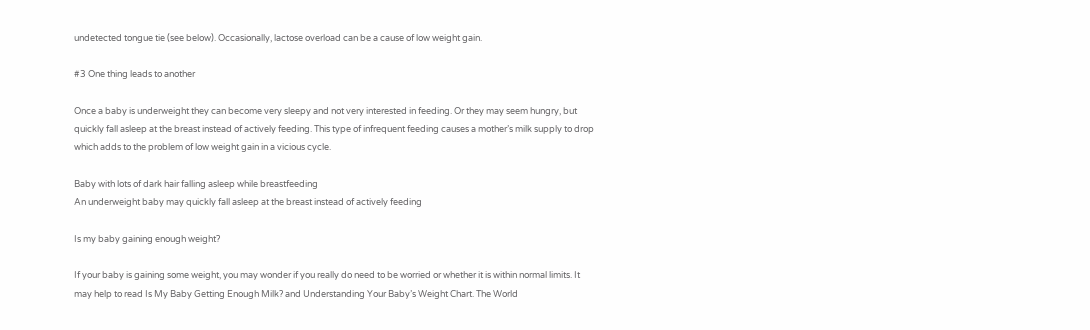undetected tongue tie (see below). Occasionally, lactose overload can be a cause of low weight gain.

#3 One thing leads to another

Once a baby is underweight they can become very sleepy and not very interested in feeding. Or they may seem hungry, but quickly fall asleep at the breast instead of actively feeding. This type of infrequent feeding causes a mother’s milk supply to drop which adds to the problem of low weight gain in a vicious cycle.

Baby with lots of dark hair falling asleep while breastfeeding
An underweight baby may quickly fall asleep at the breast instead of actively feeding

Is my baby gaining enough weight?

If your baby is gaining some weight, you may wonder if you really do need to be worried or whether it is within normal limits. It may help to read Is My Baby Getting Enough Milk? and Understanding Your Baby’s Weight Chart. The World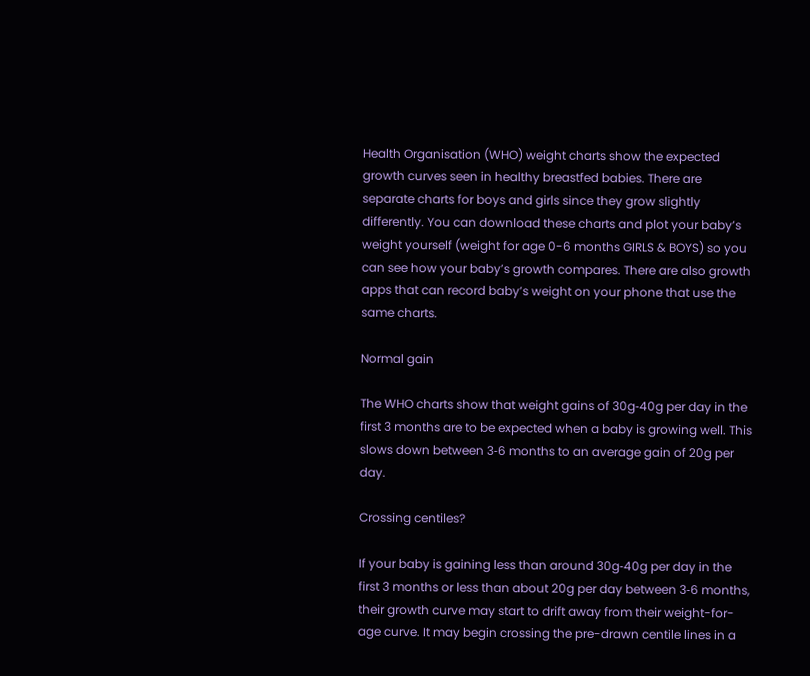Health Organisation (WHO) weight charts show the expected growth curves seen in healthy breastfed babies. There are separate charts for boys and girls since they grow slightly differently. You can download these charts and plot your baby’s weight yourself (weight for age 0-6 months GIRLS & BOYS) so you can see how your baby’s growth compares. There are also growth apps that can record baby’s weight on your phone that use the same charts.

Normal gain

The WHO charts show that weight gains of 30g‑40g per day in the first 3 months are to be expected when a baby is growing well. This slows down between 3‑6 months to an average gain of 20g per day.

Crossing centiles?

If your baby is gaining less than around 30g‑40g per day in the first 3 months or less than about 20g per day between 3‑6 months, their growth curve may start to drift away from their weight-for-age curve. It may begin crossing the pre-drawn centile lines in a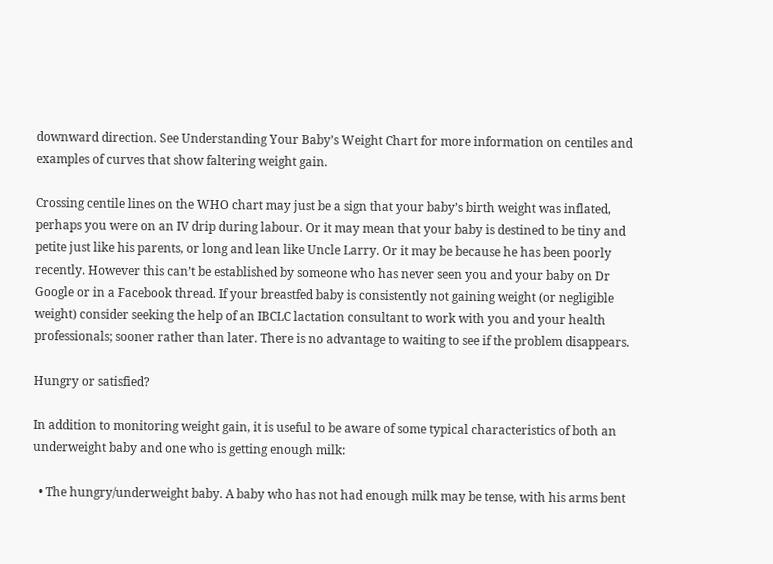downward direction. See Understanding Your Baby’s Weight Chart for more information on centiles and examples of curves that show faltering weight gain.

Crossing centile lines on the WHO chart may just be a sign that your baby’s birth weight was inflated, perhaps you were on an IV drip during labour. Or it may mean that your baby is destined to be tiny and petite just like his parents, or long and lean like Uncle Larry. Or it may be because he has been poorly recently. However this can’t be established by someone who has never seen you and your baby on Dr Google or in a Facebook thread. If your breastfed baby is consistently not gaining weight (or negligible weight) consider seeking the help of an IBCLC lactation consultant to work with you and your health professionals; sooner rather than later. There is no advantage to waiting to see if the problem disappears.

Hungry or satisfied?

In addition to monitoring weight gain, it is useful to be aware of some typical characteristics of both an underweight baby and one who is getting enough milk:

  • The hungry/underweight baby. A baby who has not had enough milk may be tense, with his arms bent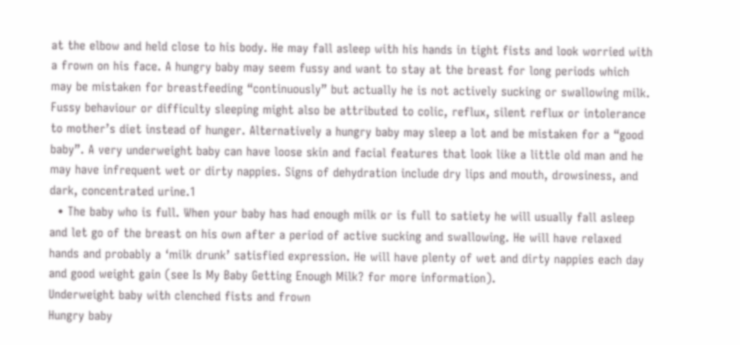at the elbow and held close to his body. He may fall asleep with his hands in tight fists and look worried with a frown on his face. A hungry baby may seem fussy and want to stay at the breast for long periods which may be mistaken for breastfeeding “continuously” but actually he is not actively sucking or swallowing milk. Fussy behaviour or difficulty sleeping might also be attributed to colic, reflux, silent reflux or intolerance to mother’s diet instead of hunger. Alternatively a hungry baby may sleep a lot and be mistaken for a “good baby”. A very underweight baby can have loose skin and facial features that look like a little old man and he may have infrequent wet or dirty nappies. Signs of dehydration include dry lips and mouth, drowsiness, and dark, concentrated urine.1
  • The baby who is full. When your baby has had enough milk or is full to satiety he will usually fall asleep and let go of the breast on his own after a period of active sucking and swallowing. He will have relaxed hands and probably a ‘milk drunk’ satisfied expression. He will have plenty of wet and dirty nappies each day and good weight gain (see Is My Baby Getting Enough Milk? for more information).
Underweight baby with clenched fists and frown
Hungry baby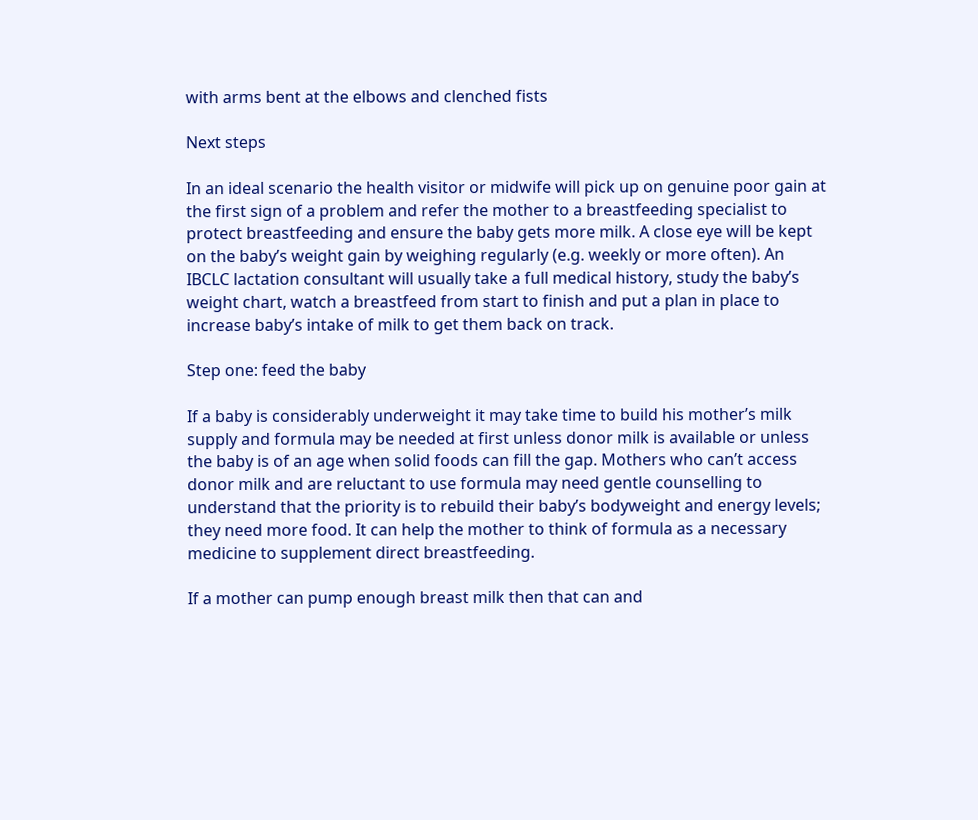with arms bent at the elbows and clenched fists

Next steps

In an ideal scenario the health visitor or midwife will pick up on genuine poor gain at the first sign of a problem and refer the mother to a breastfeeding specialist to protect breastfeeding and ensure the baby gets more milk. A close eye will be kept on the baby’s weight gain by weighing regularly (e.g. weekly or more often). An IBCLC lactation consultant will usually take a full medical history, study the baby’s weight chart, watch a breastfeed from start to finish and put a plan in place to increase baby’s intake of milk to get them back on track.

Step one: feed the baby

If a baby is considerably underweight it may take time to build his mother’s milk supply and formula may be needed at first unless donor milk is available or unless the baby is of an age when solid foods can fill the gap. Mothers who can’t access donor milk and are reluctant to use formula may need gentle counselling to understand that the priority is to rebuild their baby’s bodyweight and energy levels; they need more food. It can help the mother to think of formula as a necessary medicine to supplement direct breastfeeding.

If a mother can pump enough breast milk then that can and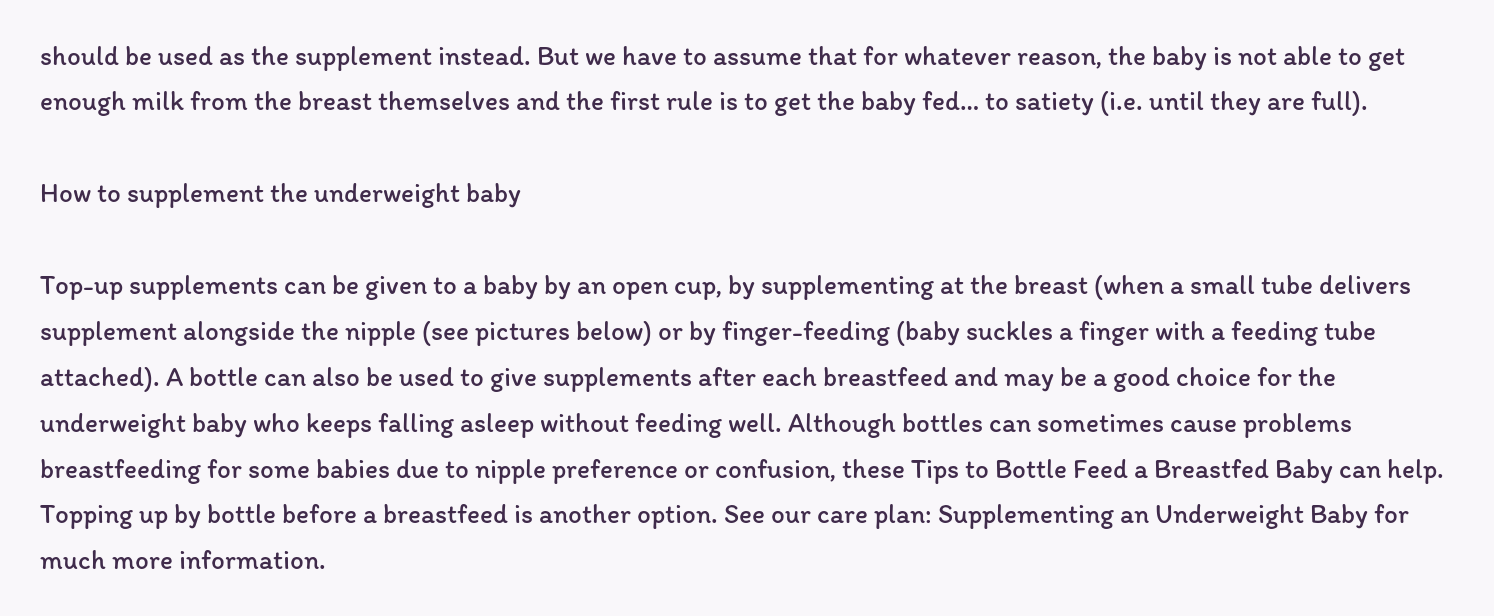should be used as the supplement instead. But we have to assume that for whatever reason, the baby is not able to get enough milk from the breast themselves and the first rule is to get the baby fed… to satiety (i.e. until they are full).

How to supplement the underweight baby

Top-up supplements can be given to a baby by an open cup, by supplementing at the breast (when a small tube delivers supplement alongside the nipple (see pictures below) or by finger-feeding (baby suckles a finger with a feeding tube attached). A bottle can also be used to give supplements after each breastfeed and may be a good choice for the underweight baby who keeps falling asleep without feeding well. Although bottles can sometimes cause problems breastfeeding for some babies due to nipple preference or confusion, these Tips to Bottle Feed a Breastfed Baby can help. Topping up by bottle before a breastfeed is another option. See our care plan: Supplementing an Underweight Baby for much more information.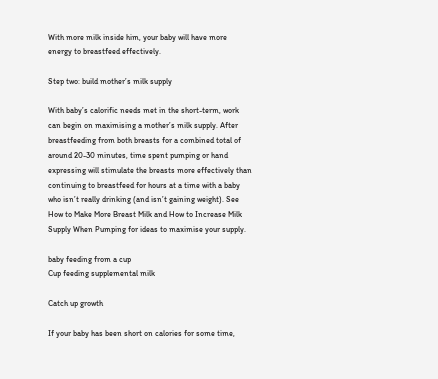With more milk inside him, your baby will have more energy to breastfeed effectively.

Step two: build mother’s milk supply

With baby’s calorific needs met in the short-term, work can begin on maximising a mother’s milk supply. After breastfeeding from both breasts for a combined total of around 20-30 minutes, time spent pumping or hand expressing will stimulate the breasts more effectively than continuing to breastfeed for hours at a time with a baby who isn’t really drinking (and isn’t gaining weight). See How to Make More Breast Milk and How to Increase Milk Supply When Pumping for ideas to maximise your supply.

baby feeding from a cup
Cup feeding supplemental milk

Catch up growth

If your baby has been short on calories for some time,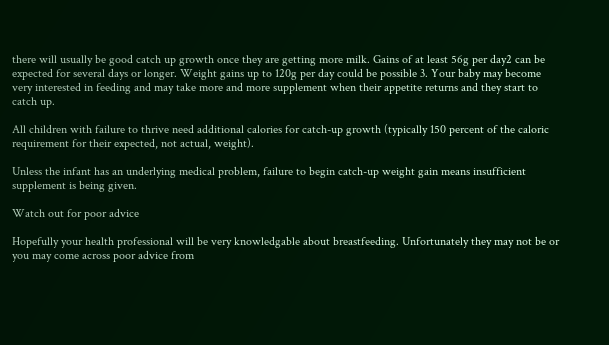there will usually be good catch up growth once they are getting more milk. Gains of at least 56g per day2 can be expected for several days or longer. Weight gains up to 120g per day could be possible 3. Your baby may become very interested in feeding and may take more and more supplement when their appetite returns and they start to catch up.

All children with failure to thrive need additional calories for catch-up growth (typically 150 percent of the caloric requirement for their expected, not actual, weight).

Unless the infant has an underlying medical problem, failure to begin catch-up weight gain means insufficient supplement is being given.

Watch out for poor advice

Hopefully your health professional will be very knowledgable about breastfeeding. Unfortunately they may not be or you may come across poor advice from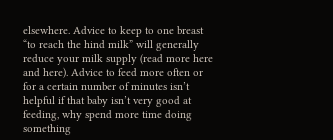elsewhere. Advice to keep to one breast “to reach the hind milk” will generally reduce your milk supply (read more here and here). Advice to feed more often or for a certain number of minutes isn’t helpful if that baby isn’t very good at feeding, why spend more time doing something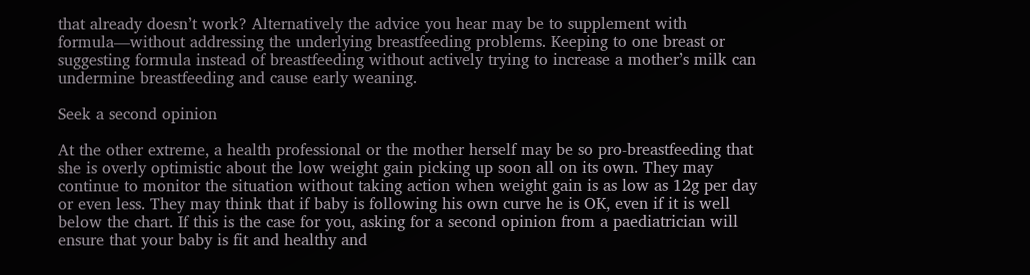that already doesn’t work? Alternatively the advice you hear may be to supplement with formula—without addressing the underlying breastfeeding problems. Keeping to one breast or suggesting formula instead of breastfeeding without actively trying to increase a mother’s milk can undermine breastfeeding and cause early weaning.

Seek a second opinion

At the other extreme, a health professional or the mother herself may be so pro-breastfeeding that she is overly optimistic about the low weight gain picking up soon all on its own. They may continue to monitor the situation without taking action when weight gain is as low as 12g per day or even less. They may think that if baby is following his own curve he is OK, even if it is well below the chart. If this is the case for you, asking for a second opinion from a paediatrician will ensure that your baby is fit and healthy and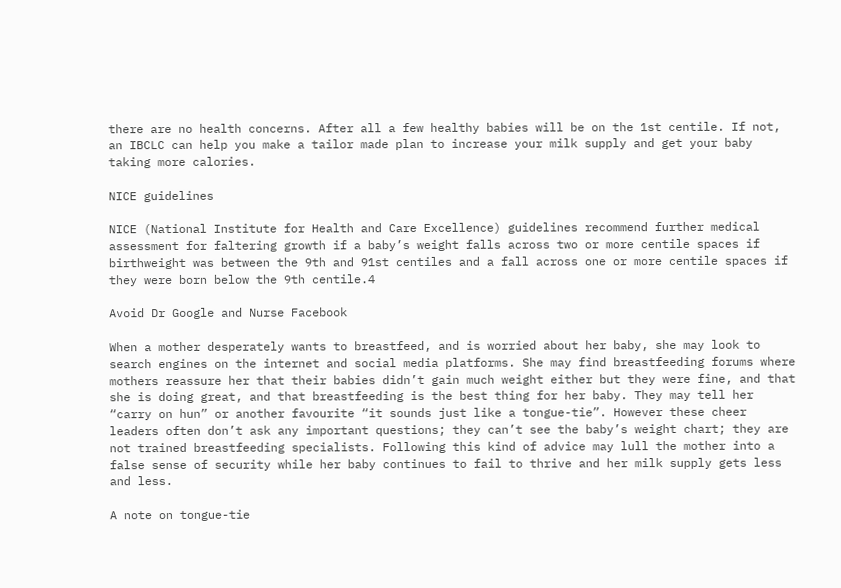there are no health concerns. After all a few healthy babies will be on the 1st centile. If not, an IBCLC can help you make a tailor made plan to increase your milk supply and get your baby taking more calories.

NICE guidelines

NICE (National Institute for Health and Care Excellence) guidelines recommend further medical assessment for faltering growth if a baby’s weight falls across two or more centile spaces if birthweight was between the 9th and 91st centiles and a fall across one or more centile spaces if they were born below the 9th centile.4

Avoid Dr Google and Nurse Facebook

When a mother desperately wants to breastfeed, and is worried about her baby, she may look to search engines on the internet and social media platforms. She may find breastfeeding forums where mothers reassure her that their babies didn’t gain much weight either but they were fine, and that she is doing great, and that breastfeeding is the best thing for her baby. They may tell her “carry on hun” or another favourite “it sounds just like a tongue-tie”. However these cheer leaders often don’t ask any important questions; they can’t see the baby’s weight chart; they are not trained breastfeeding specialists. Following this kind of advice may lull the mother into a false sense of security while her baby continues to fail to thrive and her milk supply gets less and less.

A note on tongue-tie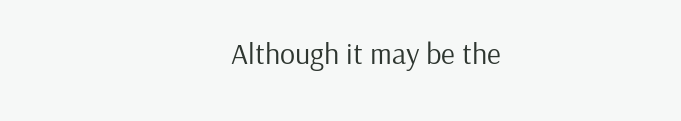Although it may be the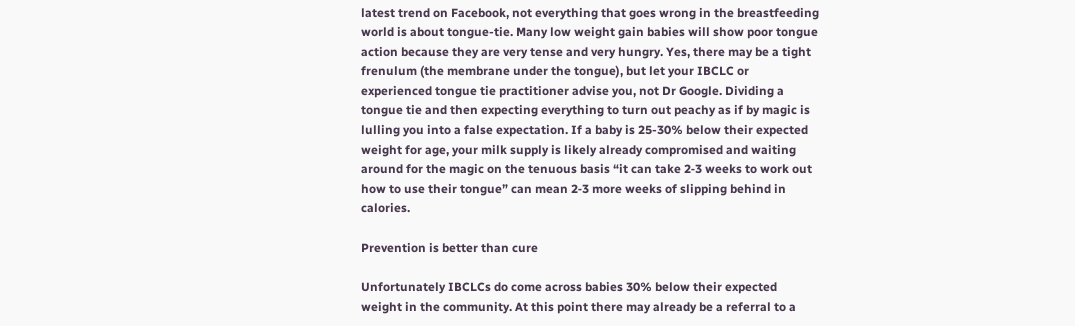latest trend on Facebook, not everything that goes wrong in the breastfeeding world is about tongue-tie. Many low weight gain babies will show poor tongue action because they are very tense and very hungry. Yes, there may be a tight frenulum (the membrane under the tongue), but let your IBCLC or experienced tongue tie practitioner advise you, not Dr Google. Dividing a tongue tie and then expecting everything to turn out peachy as if by magic is lulling you into a false expectation. If a baby is 25-30% below their expected weight for age, your milk supply is likely already compromised and waiting around for the magic on the tenuous basis “it can take 2‑3 weeks to work out how to use their tongue” can mean 2‑3 more weeks of slipping behind in calories.

Prevention is better than cure

Unfortunately IBCLCs do come across babies 30% below their expected weight in the community. At this point there may already be a referral to a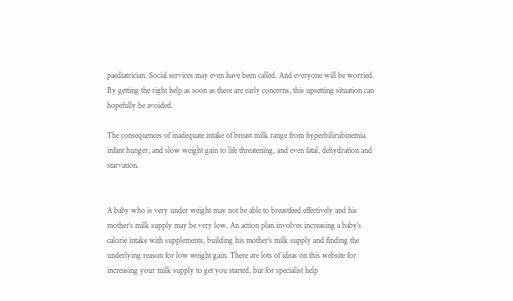paediatrician. Social services may even have been called. And everyone will be worried. By getting the right help as soon as there are early concerns, this upsetting situation can hopefully be avoided.

The consequences of inadequate intake of breast milk range from hyperbilirubinemia, infant hunger, and slow weight gain to life threatening, and even fatal, dehydration and starvation.


A baby who is very under weight may not be able to breastfeed effectively and his mother’s milk supply may be very low. An action plan involves increasing a baby’s calorie intake with supplements, building his mother’s milk supply and finding the underlying reason for low weight gain. There are lots of ideas on this website for increasing your milk supply to get you started, but for specialist help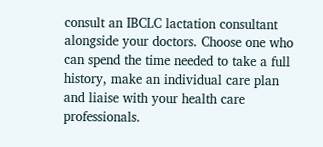consult an IBCLC lactation consultant alongside your doctors. Choose one who can spend the time needed to take a full history, make an individual care plan and liaise with your health care professionals.